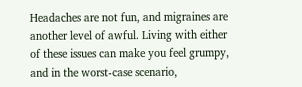Headaches are not fun, and migraines are another level of awful. Living with either of these issues can make you feel grumpy, and in the worst-case scenario,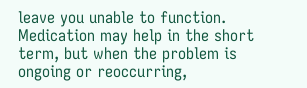leave you unable to function. Medication may help in the short term, but when the problem is ongoing or reoccurring,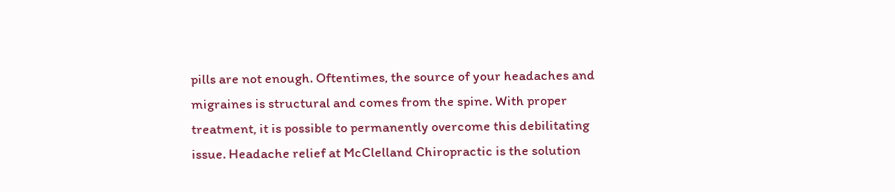pills are not enough. Oftentimes, the source of your headaches and migraines is structural and comes from the spine. With proper treatment, it is possible to permanently overcome this debilitating issue. Headache relief at McClelland Chiropractic is the solution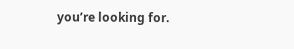you’re looking for.